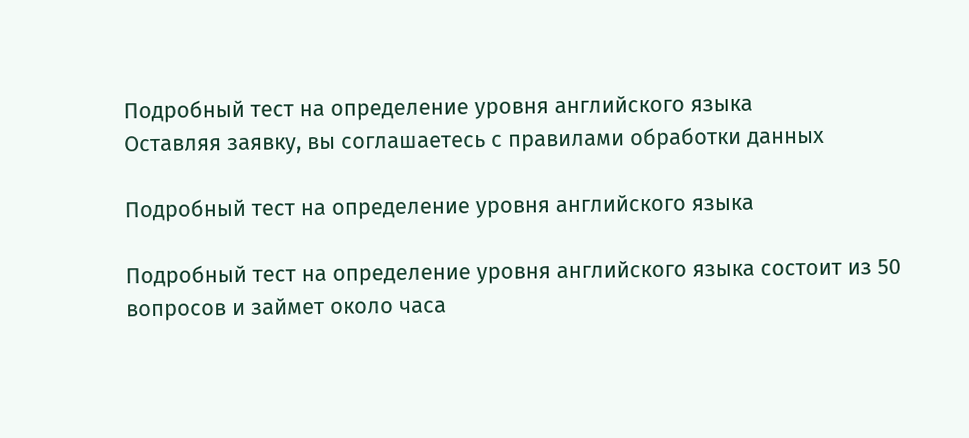Подробный тест на определение уровня английского языка
Оставляя заявку, вы соглашаетесь с правилами обработки данных

Подробный тест на определение уровня английского языка

Подробный тест на определение уровня английского языка состоит из 50 вопросов и займет около часа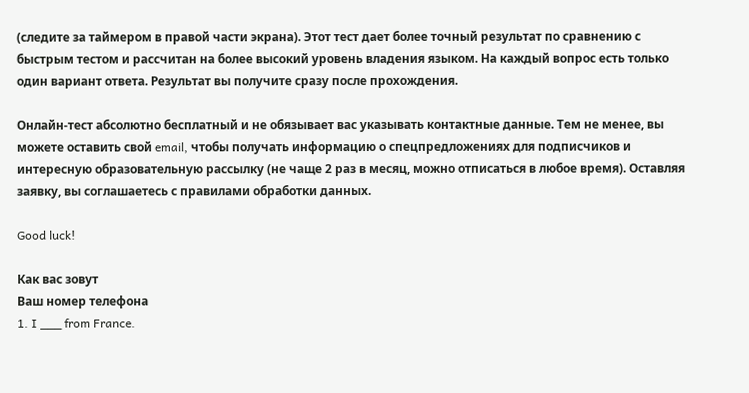(следите за таймером в правой части экрана). Этот тест дает более точный результат по сравнению с быстрым тестом и рассчитан на более высокий уровень владения языком. На каждый вопрос есть только один вариант ответа. Результат вы получите сразу после прохождения.

Онлайн-тест абсолютно бесплатный и не обязывает вас указывать контактные данные. Тем не менее, вы можете оставить свой email, чтобы получать информацию о спецпредложениях для подписчиков и интересную образовательную рассылку (не чаще 2 раз в месяц, можно отписаться в любое время). Оставляя заявку, вы соглашаетесь с правилами обработки данных.

Good luck!

Как вас зовут
Ваш номер телефона
1. I ___ from France.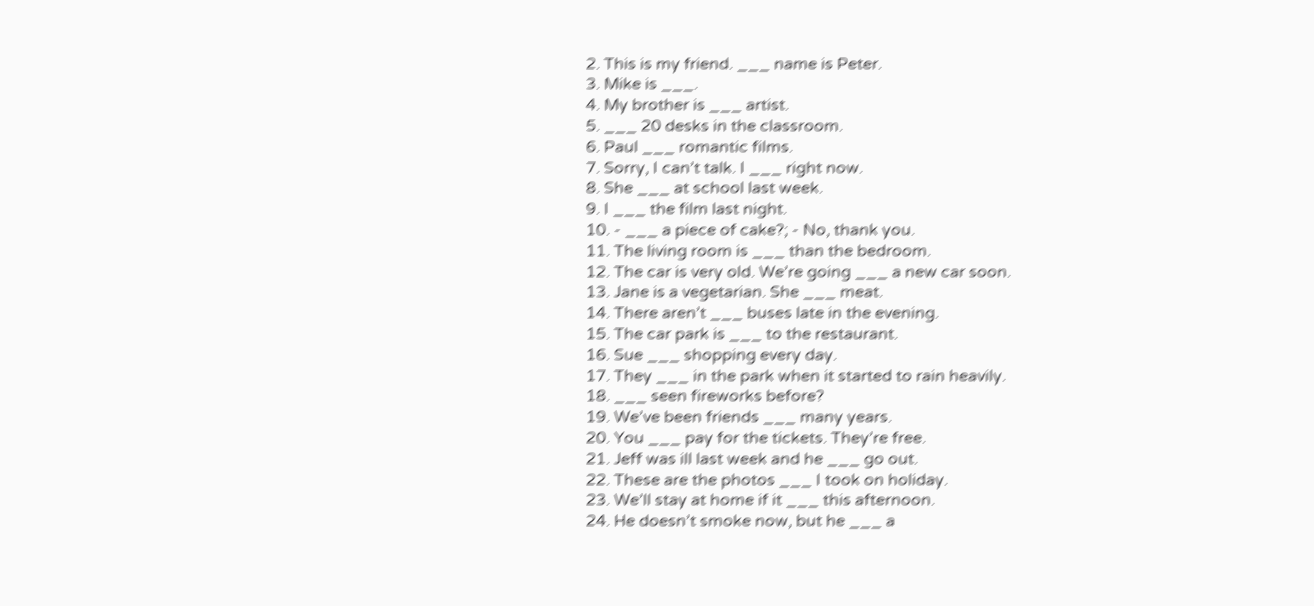2. This is my friend. ___ name is Peter.
3. Mike is ___.
4. My brother is ___ artist.
5. ___ 20 desks in the classroom.
6. Paul ___ romantic films.
7. Sorry, I can’t talk. I ___ right now.
8. She ___ at school last week.
9. I ___ the film last night.
10. - ___ a piece of cake?; - No, thank you.
11. The living room is ___ than the bedroom.
12. The car is very old. We’re going ___ a new car soon.
13. Jane is a vegetarian. She ___ meat.
14. There aren’t ___ buses late in the evening.
15. The car park is ___ to the restaurant.
16. Sue ___ shopping every day.
17. They ___ in the park when it started to rain heavily.
18. ___ seen fireworks before?
19. We’ve been friends ___ many years.
20. You ___ pay for the tickets. They’re free.
21. Jeff was ill last week and he ___ go out.
22. These are the photos ___ I took on holiday.
23. We’ll stay at home if it ___ this afternoon.
24. He doesn’t smoke now, but he ___ a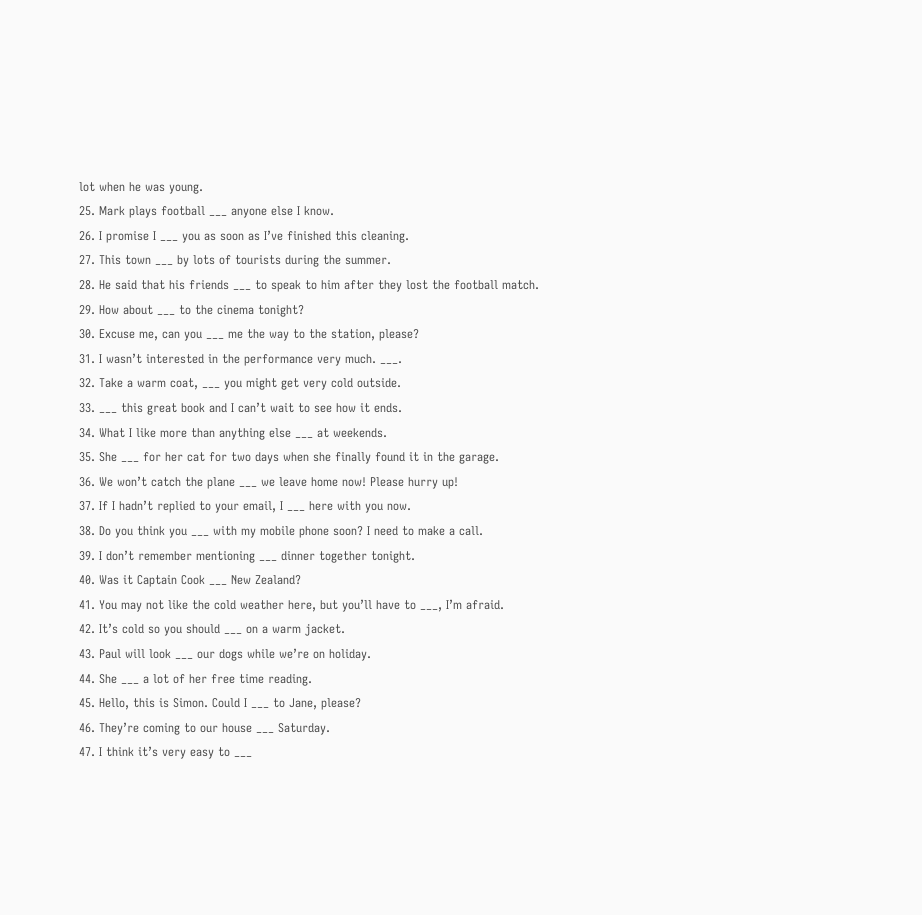lot when he was young.
25. Mark plays football ___ anyone else I know.
26. I promise I ___ you as soon as I’ve finished this cleaning.
27. This town ___ by lots of tourists during the summer.
28. He said that his friends ___ to speak to him after they lost the football match.
29. How about ___ to the cinema tonight?
30. Excuse me, can you ___ me the way to the station, please?
31. I wasn’t interested in the performance very much. ___.
32. Take a warm coat, ___ you might get very cold outside.
33. ___ this great book and I can’t wait to see how it ends.
34. What I like more than anything else ___ at weekends.
35. She ___ for her cat for two days when she finally found it in the garage.
36. We won’t catch the plane ___ we leave home now! Please hurry up!
37. If I hadn’t replied to your email, I ___ here with you now.
38. Do you think you ___ with my mobile phone soon? I need to make a call.
39. I don’t remember mentioning ___ dinner together tonight.
40. Was it Captain Cook ___ New Zealand?
41. You may not like the cold weather here, but you’ll have to ___, I’m afraid.
42. It’s cold so you should ___ on a warm jacket.
43. Paul will look ___ our dogs while we’re on holiday.
44. She ___ a lot of her free time reading.
45. Hello, this is Simon. Could I ___ to Jane, please?
46. They’re coming to our house ___ Saturday.
47. I think it’s very easy to ___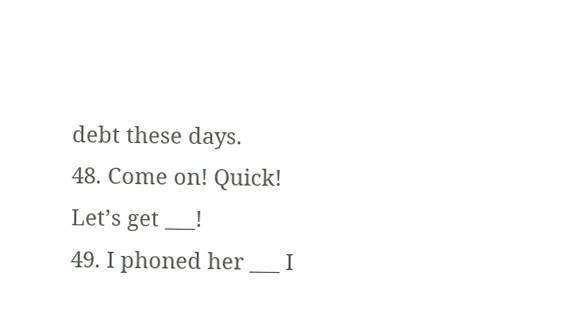debt these days.
48. Come on! Quick! Let’s get ___!
49. I phoned her ___ I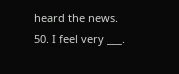heard the news.
50. I feel very ___.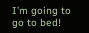I’m going to go to bed!